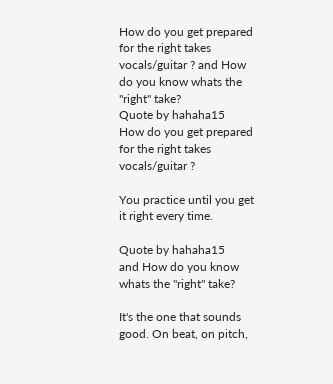How do you get prepared for the right takes vocals/guitar ? and How do you know whats the "right" take?
Quote by hahaha15
How do you get prepared for the right takes vocals/guitar ?

You practice until you get it right every time.

Quote by hahaha15
and How do you know whats the "right" take?

It's the one that sounds good. On beat, on pitch,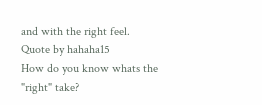and with the right feel.
Quote by hahaha15
How do you know whats the "right" take?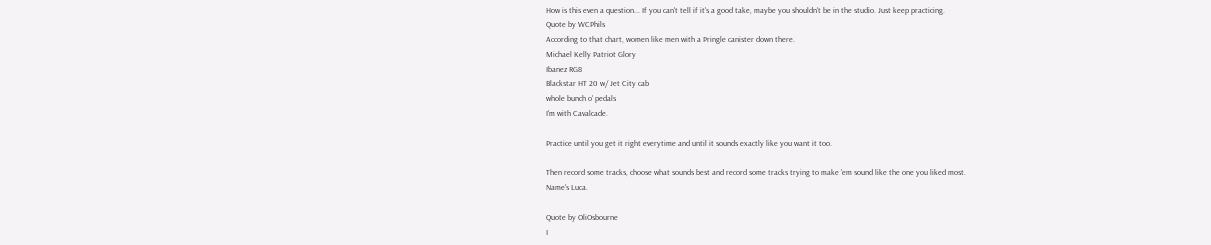How is this even a question... If you can't tell if it's a good take, maybe you shouldn't be in the studio. Just keep practicing.
Quote by WCPhils
According to that chart, women like men with a Pringle canister down there.
Michael Kelly Patriot Glory
Ibanez RG8
Blackstar HT 20 w/ Jet City cab
whole bunch o' pedals
I'm with Cavalcade.

Practice until you get it right everytime and until it sounds exactly like you want it too.

Then record some tracks, choose what sounds best and record some tracks trying to make 'em sound like the one you liked most.
Name's Luca.

Quote by OliOsbourne
I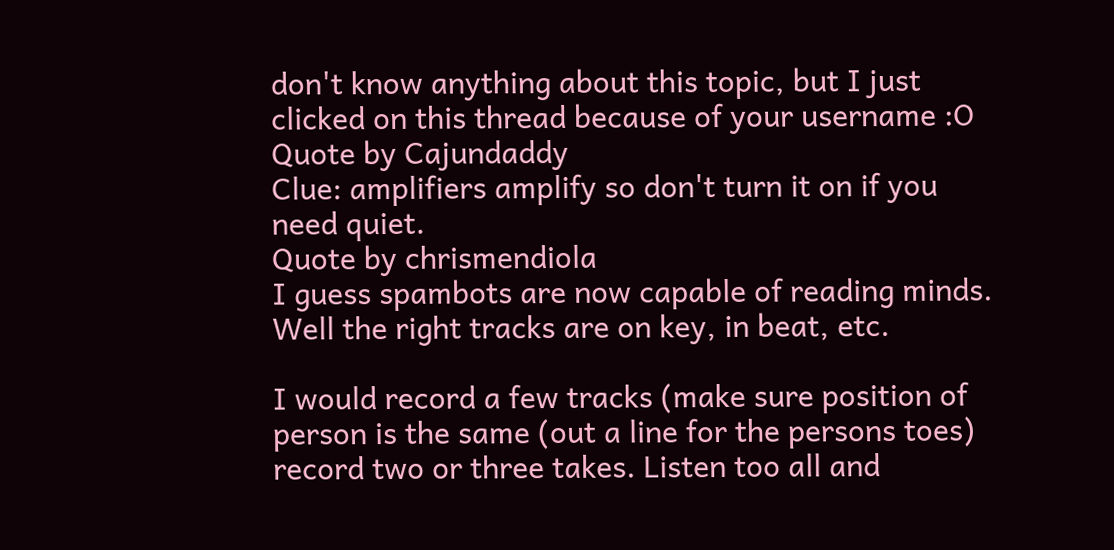don't know anything about this topic, but I just clicked on this thread because of your username :O
Quote by Cajundaddy
Clue: amplifiers amplify so don't turn it on if you need quiet.
Quote by chrismendiola
I guess spambots are now capable of reading minds.
Well the right tracks are on key, in beat, etc.

I would record a few tracks (make sure position of person is the same (out a line for the persons toes) record two or three takes. Listen too all and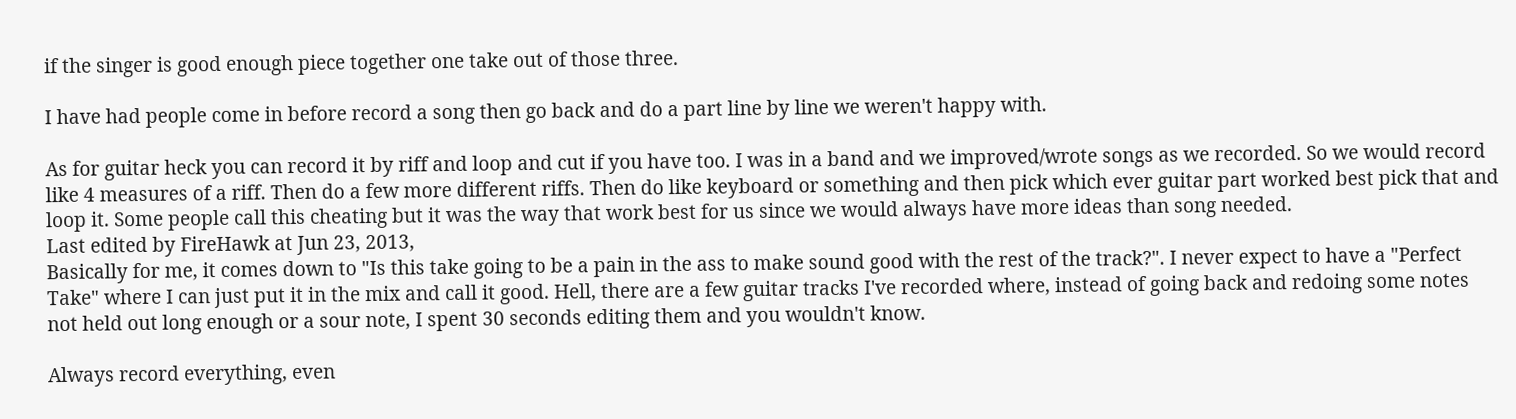if the singer is good enough piece together one take out of those three.

I have had people come in before record a song then go back and do a part line by line we weren't happy with.

As for guitar heck you can record it by riff and loop and cut if you have too. I was in a band and we improved/wrote songs as we recorded. So we would record like 4 measures of a riff. Then do a few more different riffs. Then do like keyboard or something and then pick which ever guitar part worked best pick that and loop it. Some people call this cheating but it was the way that work best for us since we would always have more ideas than song needed.
Last edited by FireHawk at Jun 23, 2013,
Basically for me, it comes down to "Is this take going to be a pain in the ass to make sound good with the rest of the track?". I never expect to have a "Perfect Take" where I can just put it in the mix and call it good. Hell, there are a few guitar tracks I've recorded where, instead of going back and redoing some notes not held out long enough or a sour note, I spent 30 seconds editing them and you wouldn't know.

Always record everything, even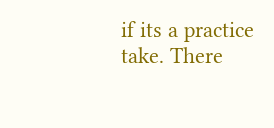if its a practice take. There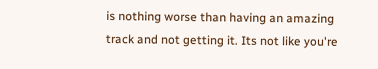is nothing worse than having an amazing track and not getting it. Its not like you're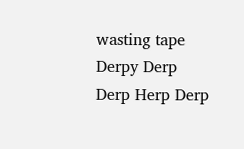wasting tape
Derpy Derp Derp Herp Derp